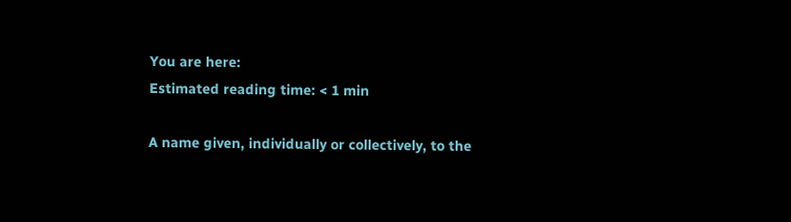You are here:
Estimated reading time: < 1 min

A name given, individually or collectively, to the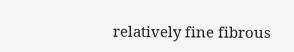relatively fine fibrous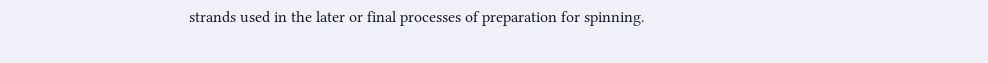strands used in the later or final processes of preparation for spinning.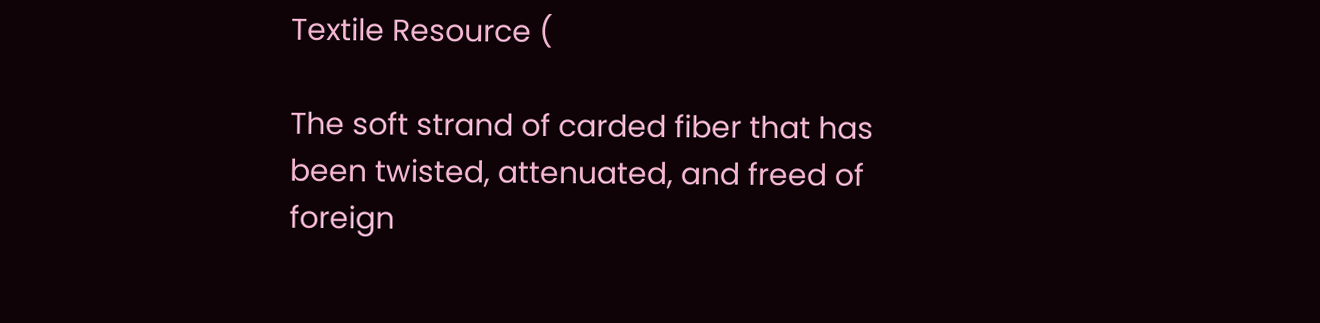Textile Resource (

The soft strand of carded fiber that has been twisted, attenuated, and freed of foreign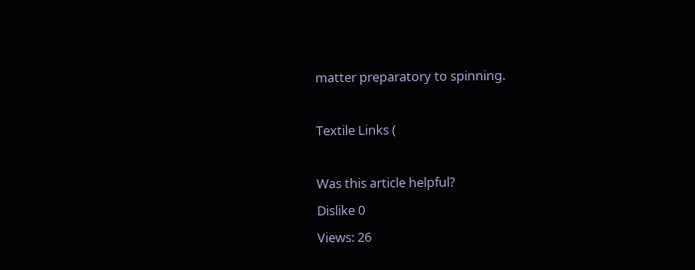matter preparatory to spinning.

Textile Links (

Was this article helpful?
Dislike 0
Views: 26